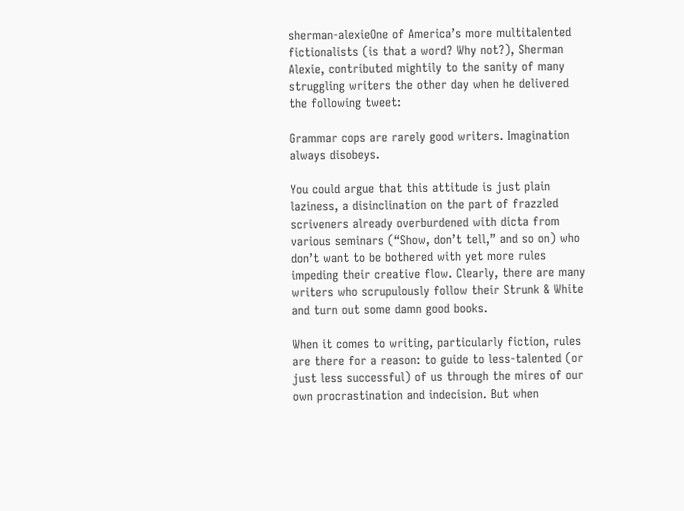sherman-alexieOne of America’s more multitalented fictionalists (is that a word? Why not?), Sherman Alexie, contributed mightily to the sanity of many struggling writers the other day when he delivered the following tweet:

Grammar cops are rarely good writers. Imagination always disobeys.

You could argue that this attitude is just plain laziness, a disinclination on the part of frazzled scriveners already overburdened with dicta from various seminars (“Show, don’t tell,” and so on) who don’t want to be bothered with yet more rules impeding their creative flow. Clearly, there are many writers who scrupulously follow their Strunk & White and turn out some damn good books.

When it comes to writing, particularly fiction, rules are there for a reason: to guide to less-talented (or just less successful) of us through the mires of our own procrastination and indecision. But when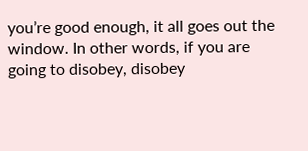you’re good enough, it all goes out the window. In other words, if you are going to disobey, disobey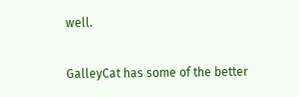well.

GalleyCat has some of the better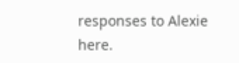responses to Alexie here.